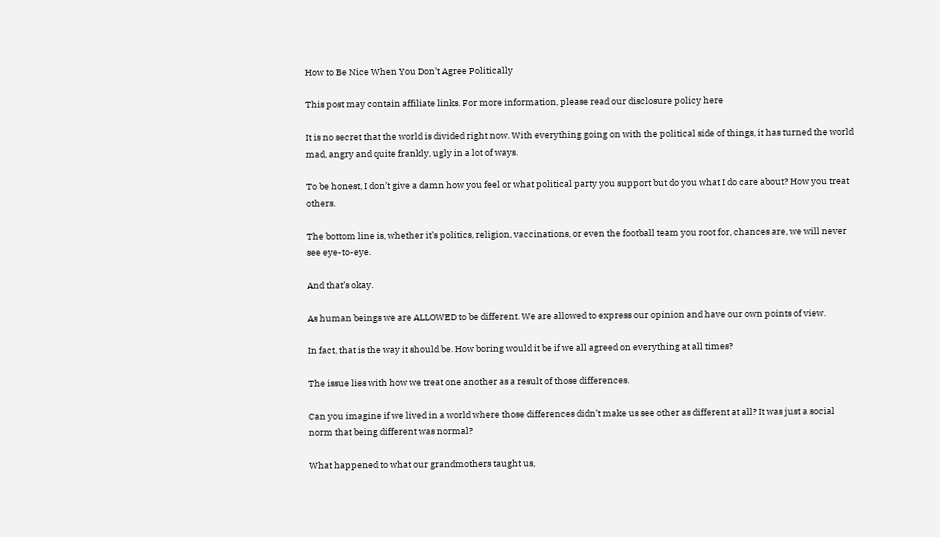How to Be Nice When You Don’t Agree Politically

This post may contain affiliate links. For more information, please read our disclosure policy here

It is no secret that the world is divided right now. With everything going on with the political side of things, it has turned the world mad, angry and quite frankly, ugly in a lot of ways.

To be honest, I don’t give a damn how you feel or what political party you support but do you what I do care about? How you treat others.

The bottom line is, whether it’s politics, religion, vaccinations, or even the football team you root for, chances are, we will never see eye-to-eye.

And that’s okay.

As human beings we are ALLOWED to be different. We are allowed to express our opinion and have our own points of view.

In fact, that is the way it should be. How boring would it be if we all agreed on everything at all times?

The issue lies with how we treat one another as a result of those differences.

Can you imagine if we lived in a world where those differences didn’t make us see other as different at all? It was just a social norm that being different was normal?

What happened to what our grandmothers taught us,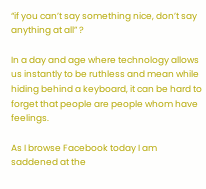“if you can’t say something nice, don’t say anything at all” ?

In a day and age where technology allows us instantly to be ruthless and mean while hiding behind a keyboard, it can be hard to forget that people are people whom have feelings.

As I browse Facebook today I am saddened at the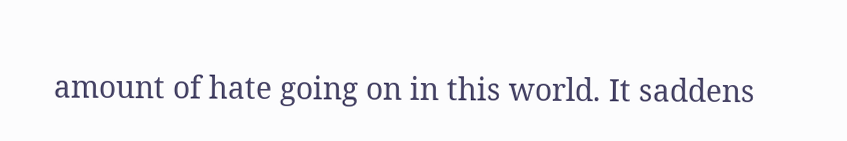amount of hate going on in this world. It saddens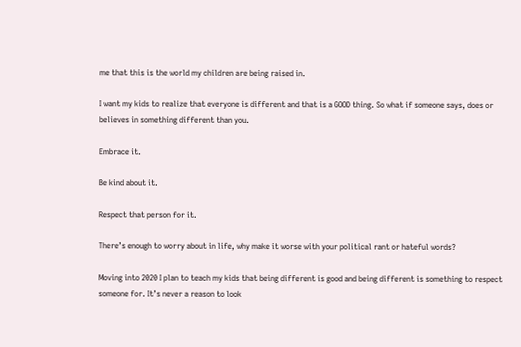me that this is the world my children are being raised in.

I want my kids to realize that everyone is different and that is a GOOD thing. So what if someone says, does or believes in something different than you.

Embrace it.

Be kind about it.

Respect that person for it.

There’s enough to worry about in life, why make it worse with your political rant or hateful words?

Moving into 2020 I plan to teach my kids that being different is good and being different is something to respect someone for. It’s never a reason to look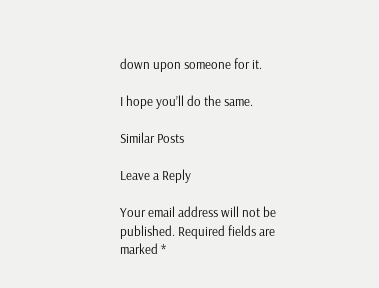down upon someone for it.

I hope you’ll do the same.

Similar Posts

Leave a Reply

Your email address will not be published. Required fields are marked *